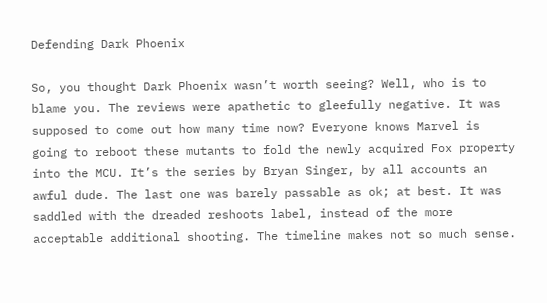Defending Dark Phoenix

So, you thought Dark Phoenix wasn’t worth seeing? Well, who is to blame you. The reviews were apathetic to gleefully negative. It was supposed to come out how many time now? Everyone knows Marvel is going to reboot these mutants to fold the newly acquired Fox property into the MCU. It’s the series by Bryan Singer, by all accounts an awful dude. The last one was barely passable as ok; at best. It was saddled with the dreaded reshoots label, instead of the more acceptable additional shooting. The timeline makes not so much sense.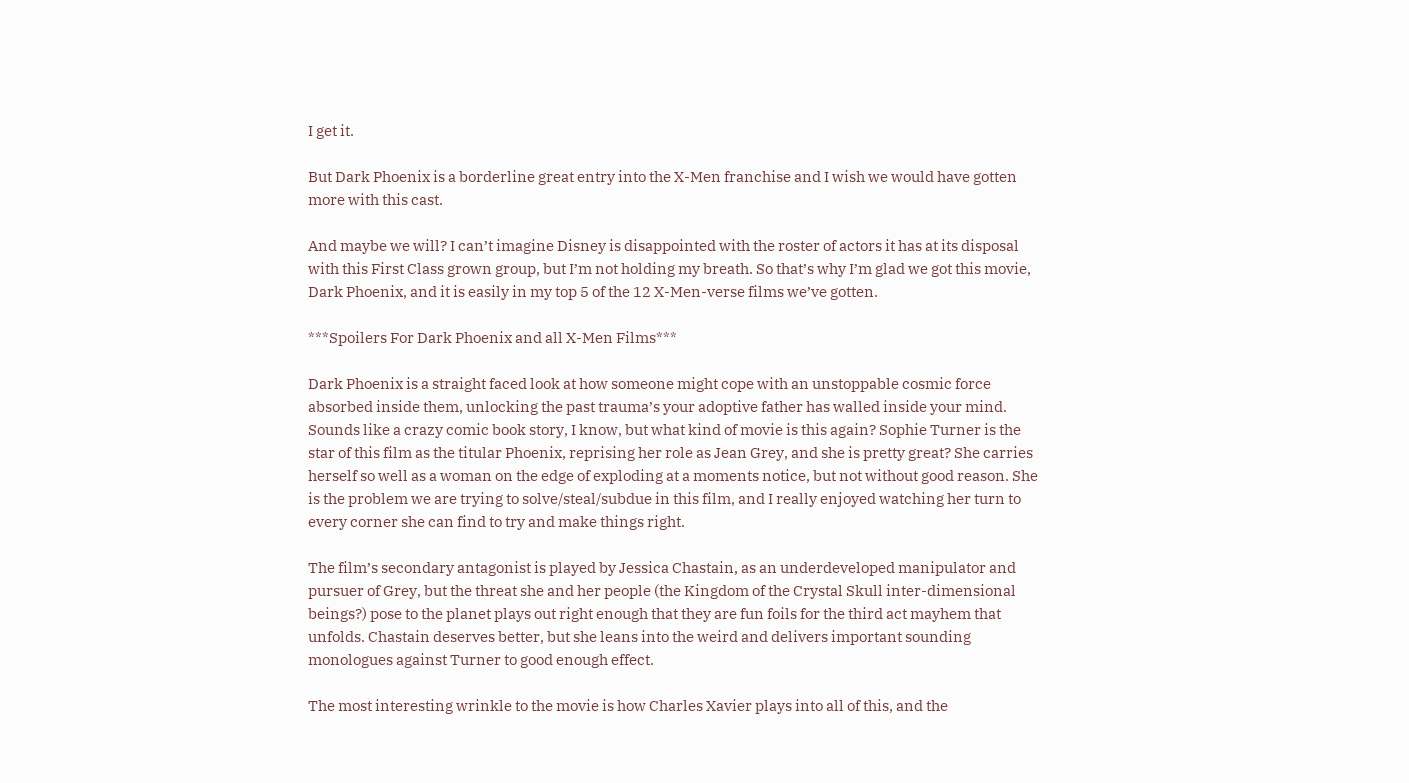I get it.

But Dark Phoenix is a borderline great entry into the X-Men franchise and I wish we would have gotten more with this cast.

And maybe we will? I can’t imagine Disney is disappointed with the roster of actors it has at its disposal with this First Class grown group, but I’m not holding my breath. So that’s why I’m glad we got this movie, Dark Phoenix, and it is easily in my top 5 of the 12 X-Men-verse films we’ve gotten.

***Spoilers For Dark Phoenix and all X-Men Films***

Dark Phoenix is a straight faced look at how someone might cope with an unstoppable cosmic force absorbed inside them, unlocking the past trauma’s your adoptive father has walled inside your mind. Sounds like a crazy comic book story, I know, but what kind of movie is this again? Sophie Turner is the star of this film as the titular Phoenix, reprising her role as Jean Grey, and she is pretty great? She carries herself so well as a woman on the edge of exploding at a moments notice, but not without good reason. She is the problem we are trying to solve/steal/subdue in this film, and I really enjoyed watching her turn to every corner she can find to try and make things right.

The film’s secondary antagonist is played by Jessica Chastain, as an underdeveloped manipulator and pursuer of Grey, but the threat she and her people (the Kingdom of the Crystal Skull inter-dimensional beings?) pose to the planet plays out right enough that they are fun foils for the third act mayhem that unfolds. Chastain deserves better, but she leans into the weird and delivers important sounding monologues against Turner to good enough effect.

The most interesting wrinkle to the movie is how Charles Xavier plays into all of this, and the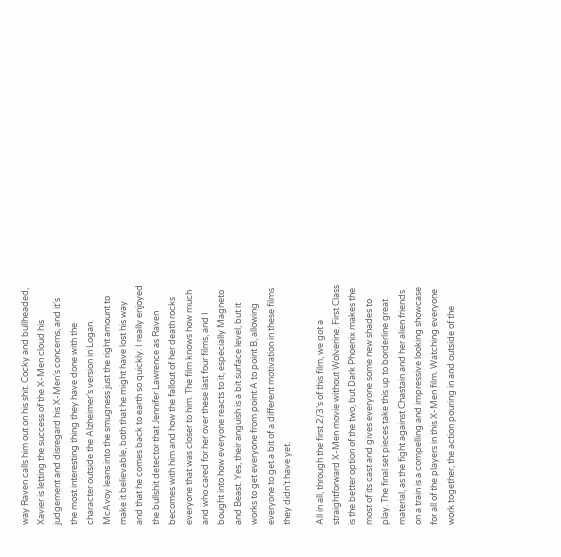way Raven calls him out on his shit. Cocky and bullheaded, Xavier is letting the success of the X-Men cloud his judgement and disregard his X-Men’s concerns, and it’s the most interesting thing they have done with the character outside the Alzheimer’s version in Logan. McAvoy leans into the smugness just the right amount to make it believable, both that he might have lost his way and that he comes back to earth so quickly. I really enjoyed the bullshit detector that Jennifer Lawrence as Raven becomes with him and how the fallout of her death rocks everyone that was closer to him. The film knows how much and who cared for her over these last four films, and I bought into how everyone reacts to it, especially Magneto and Beast. Yes, their anguish is a bit surface level, but it works to get everyone from point A to point B, allowing everyone to get a bit of a different motivation in these films they didn’t have yet.

All in all, through the first 2/3’s of this film, we got a straightforward X-Men movie without Wolverine. First Class is the better option of the two, but Dark Phoenix makes the most of its cast and gives everyone some new shades to play. The final set pieces take this up to borderline great material, as the fight against Chastain and her alien friends on a train is a compelling and impressive looking showcase for all of the players in this X-Men film. Watching everyone work together, the action pouring in and outside of the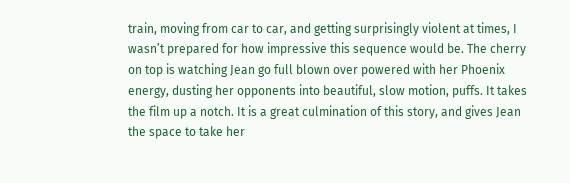train, moving from car to car, and getting surprisingly violent at times, I wasn’t prepared for how impressive this sequence would be. The cherry on top is watching Jean go full blown over powered with her Phoenix energy, dusting her opponents into beautiful, slow motion, puffs. It takes the film up a notch. It is a great culmination of this story, and gives Jean the space to take her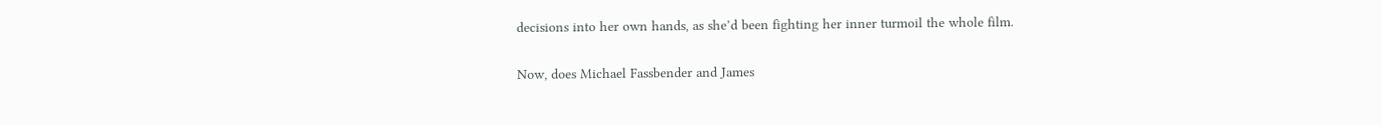decisions into her own hands, as she’d been fighting her inner turmoil the whole film.

Now, does Michael Fassbender and James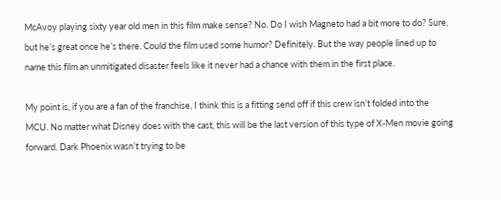McAvoy playing sixty year old men in this film make sense? No. Do I wish Magneto had a bit more to do? Sure, but he’s great once he’s there. Could the film used some humor? Definitely. But the way people lined up to name this film an unmitigated disaster feels like it never had a chance with them in the first place.

My point is, if you are a fan of the franchise, I think this is a fitting send off if this crew isn’t folded into the MCU. No matter what Disney does with the cast, this will be the last version of this type of X-Men movie going forward. Dark Phoenix wasn’t trying to be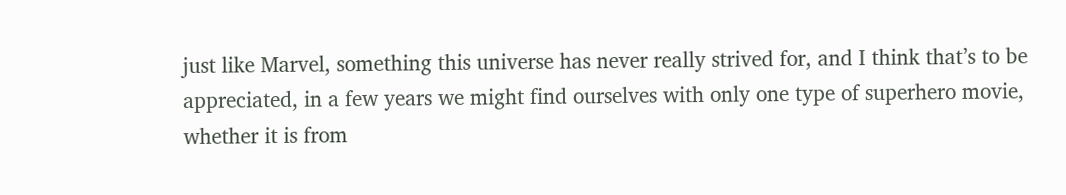just like Marvel, something this universe has never really strived for, and I think that’s to be appreciated, in a few years we might find ourselves with only one type of superhero movie, whether it is from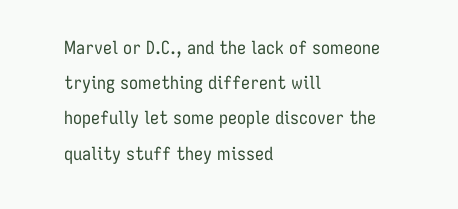Marvel or D.C., and the lack of someone trying something different will hopefully let some people discover the quality stuff they missed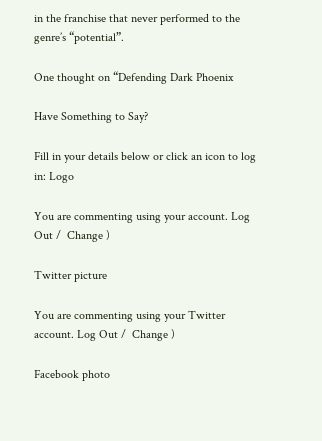in the franchise that never performed to the genre’s “potential”.

One thought on “Defending Dark Phoenix

Have Something to Say?

Fill in your details below or click an icon to log in: Logo

You are commenting using your account. Log Out /  Change )

Twitter picture

You are commenting using your Twitter account. Log Out /  Change )

Facebook photo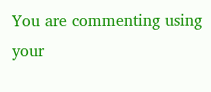You are commenting using your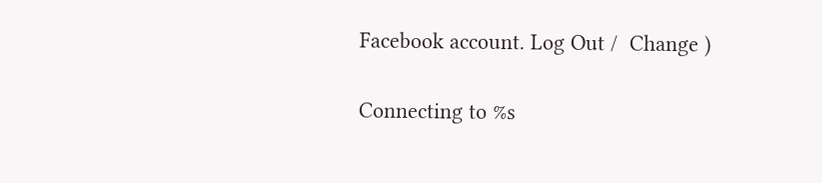Facebook account. Log Out /  Change )

Connecting to %s